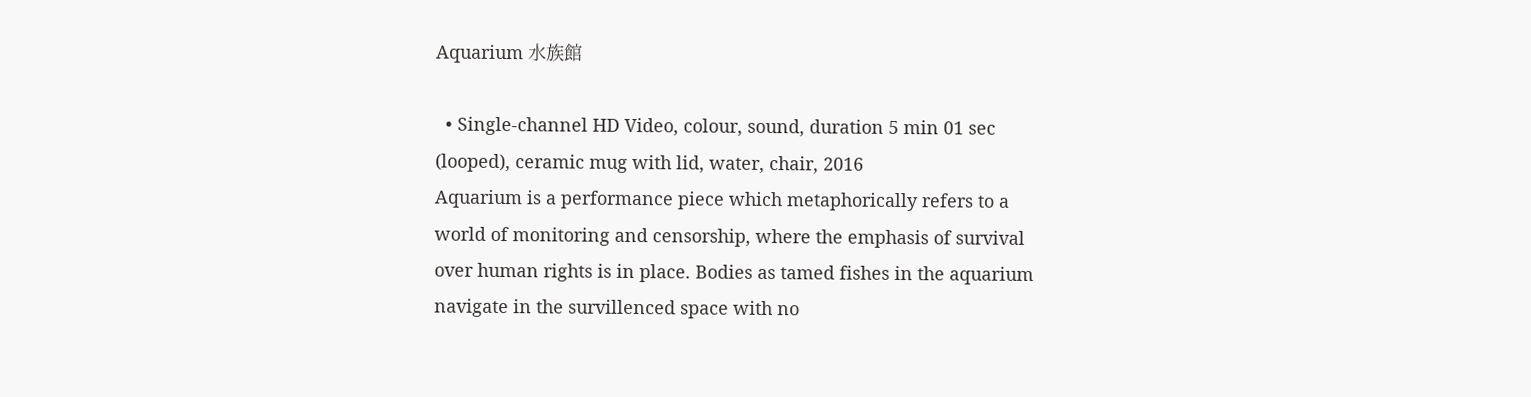Aquarium 水族館

  • Single-channel HD Video, colour, sound, duration 5 min 01 sec (looped), ceramic mug with lid, water, chair, 2016
Aquarium is a performance piece which metaphorically refers to a world of monitoring and censorship, where the emphasis of survival over human rights is in place. Bodies as tamed fishes in the aquarium navigate in the survillenced space with no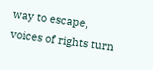way to escape, voices of rights turn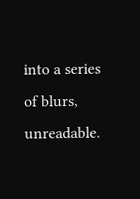into a series of blurs, unreadable.